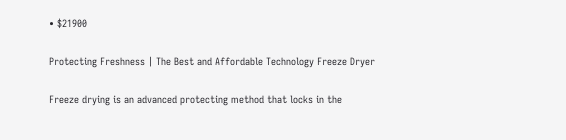• $21900

Protecting Freshness | The Best and Affordable Technology Freeze Dryer

Freeze drying is an advanced protecting method that locks in the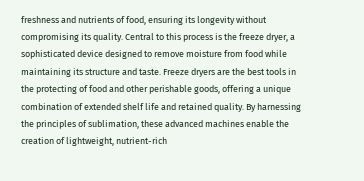freshness and nutrients of food, ensuring its longevity without compromising its quality. Central to this process is the freeze dryer, a sophisticated device designed to remove moisture from food while maintaining its structure and taste. Freeze dryers are the best tools in the protecting of food and other perishable goods, offering a unique combination of extended shelf life and retained quality. By harnessing the principles of sublimation, these advanced machines enable the creation of lightweight, nutrient-rich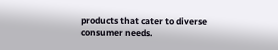products that cater to diverse consumer needs.